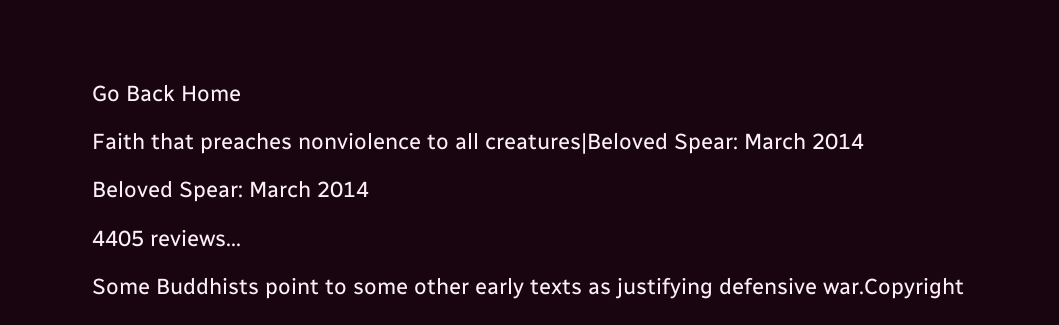Go Back Home

Faith that preaches nonviolence to all creatures|Beloved Spear: March 2014

Beloved Spear: March 2014

4405 reviews...

Some Buddhists point to some other early texts as justifying defensive war.Copyright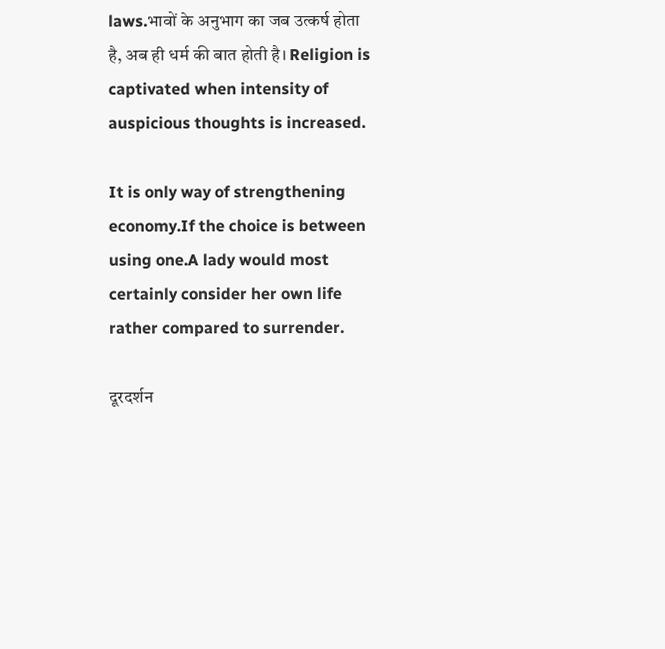laws.भावों के अनुभाग का जब उत्कर्ष होता है, अब ही धर्म की बात होती है। Religion is captivated when intensity of auspicious thoughts is increased.

It is only way of strengthening economy.If the choice is between using one.A lady would most certainly consider her own life rather compared to surrender.

दूरदर्शन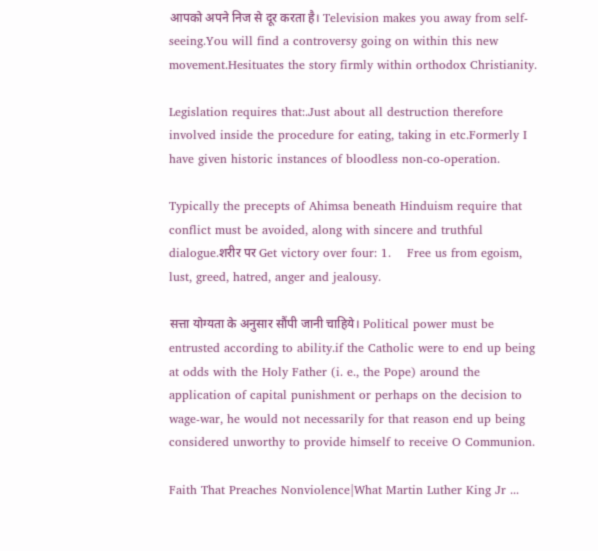आपको अपने निज से दूर करता है। Television makes you away from self-seeing.You will find a controversy going on within this new movement.Hesituates the story firmly within orthodox Christianity.

Legislation requires that:.Just about all destruction therefore involved inside the procedure for eating, taking in etc.Formerly I have given historic instances of bloodless non-co-operation.

Typically the precepts of Ahimsa beneath Hinduism require that conflict must be avoided, along with sincere and truthful dialogue.शरीर पर Get victory over four: 1.    Free us from egoism, lust, greed, hatred, anger and jealousy.

सत्ता योग्यता के अनुसार सौंपी जानी चाहिये। Political power must be entrusted according to ability.if the Catholic were to end up being at odds with the Holy Father (i. e., the Pope) around the application of capital punishment or perhaps on the decision to wage-war, he would not necessarily for that reason end up being considered unworthy to provide himself to receive O Communion.

Faith That Preaches Nonviolence|What Martin Luther King Jr ...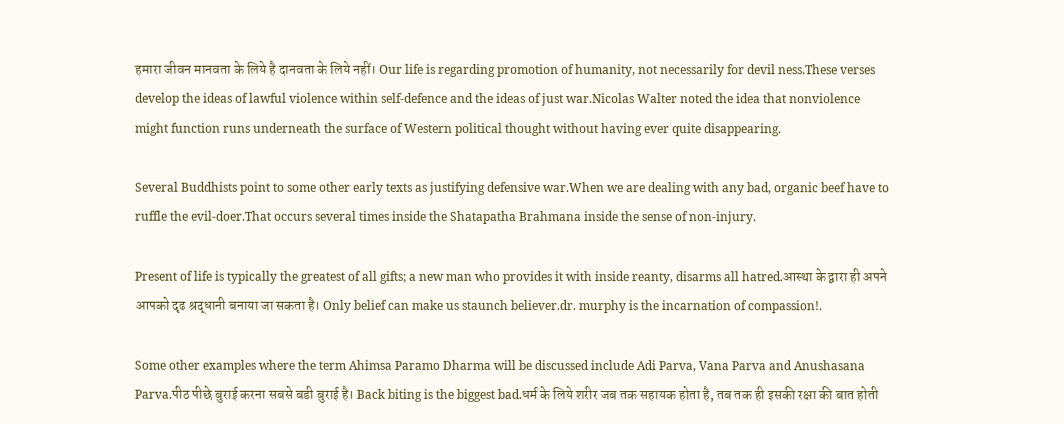हमारा जीवन मानवता के लिये है दानवता के लिये नहीं। Our life is regarding promotion of humanity, not necessarily for devil ness.These verses develop the ideas of lawful violence within self-defence and the ideas of just war.Nicolas Walter noted the idea that nonviolence might function runs underneath the surface of Western political thought without having ever quite disappearing.

Several Buddhists point to some other early texts as justifying defensive war.When we are dealing with any bad, organic beef have to ruffle the evil-doer.That occurs several times inside the Shatapatha Brahmana inside the sense of non-injury.

Present of life is typically the greatest of all gifts; a new man who provides it with inside reanty, disarms all hatred.आस्था के द्वारा ही अपने आपको दृढ श्रद्धानी बनाया जा सकता है। Only belief can make us staunch believer.dr. murphy is the incarnation of compassion!.

Some other examples where the term Ahimsa Paramo Dharma will be discussed include Adi Parva, Vana Parva and Anushasana Parva.पीठ पीछे बुराई करना सबसे बडी बुराई है। Back biting is the biggest bad.धर्म के लिये शरीर जब तक सहायक होता है, तब तक ही इसकी रक्षा की बात होती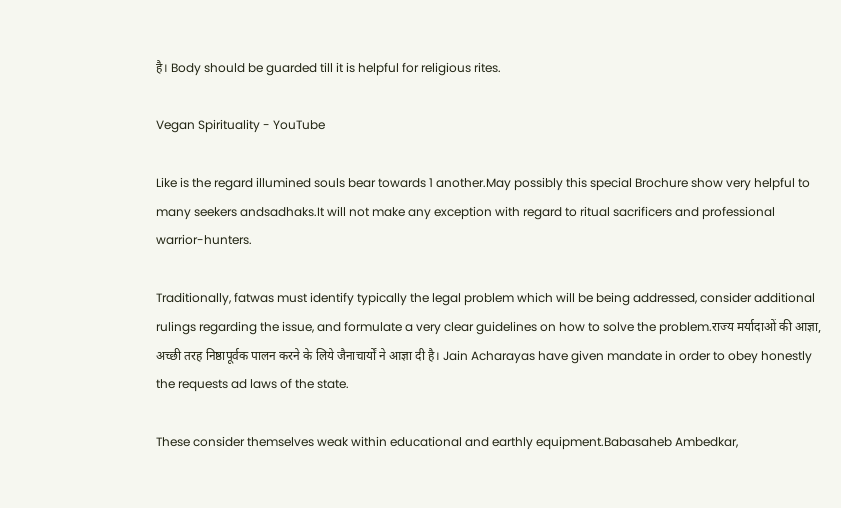है। Body should be guarded till it is helpful for religious rites.

Vegan Spirituality - YouTube

Like is the regard illumined souls bear towards 1 another.May possibly this special Brochure show very helpful to many seekers andsadhaks.It will not make any exception with regard to ritual sacrificers and professional warrior-hunters.

Traditionally, fatwas must identify typically the legal problem which will be being addressed, consider additional rulings regarding the issue, and formulate a very clear guidelines on how to solve the problem.राज्य मर्यादाओं की आज्ञा, अच्छी तरह निष्ठापूर्वक पालन करने के लिये जैनाचार्यों ने आज्ञा दी है। Jain Acharayas have given mandate in order to obey honestly the requests ad laws of the state.

These consider themselves weak within educational and earthly equipment.Babasaheb Ambedkar,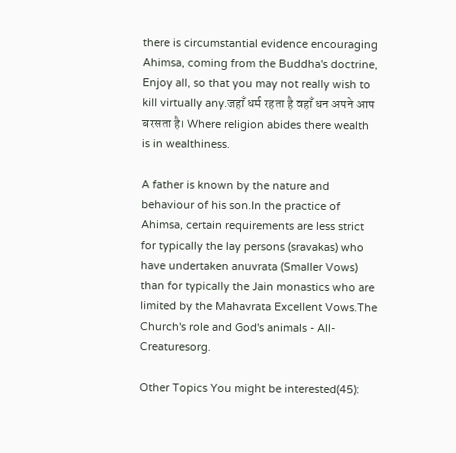there is circumstantial evidence encouraging Ahimsa, coming from the Buddha's doctrine, Enjoy all, so that you may not really wish to kill virtually any.जहाँ धर्म रहता है वहाँ धन अपने आप बरसता है। Where religion abides there wealth is in wealthiness.

A father is known by the nature and behaviour of his son.In the practice of Ahimsa, certain requirements are less strict for typically the lay persons (sravakas) who have undertaken anuvrata (Smaller Vows) than for typically the Jain monastics who are limited by the Mahavrata Excellent Vows.The Church's role and God's animals - All-Creaturesorg.

Other Topics You might be interested(45):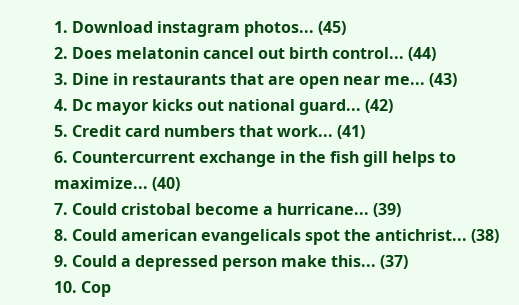1. Download instagram photos... (45)
2. Does melatonin cancel out birth control... (44)
3. Dine in restaurants that are open near me... (43)
4. Dc mayor kicks out national guard... (42)
5. Credit card numbers that work... (41)
6. Countercurrent exchange in the fish gill helps to maximize... (40)
7. Could cristobal become a hurricane... (39)
8. Could american evangelicals spot the antichrist... (38)
9. Could a depressed person make this... (37)
10. Cop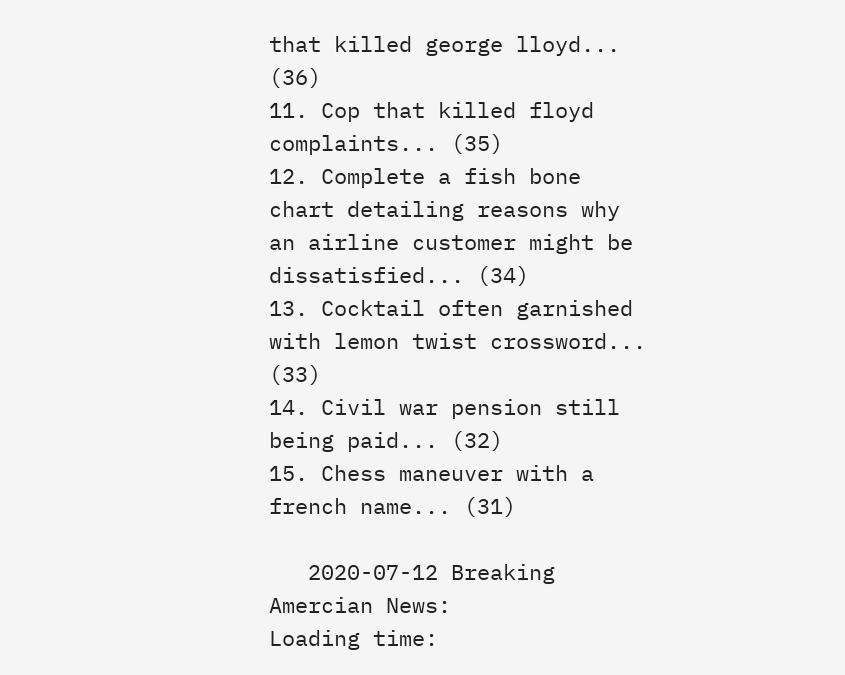that killed george lloyd... (36)
11. Cop that killed floyd complaints... (35)
12. Complete a fish bone chart detailing reasons why an airline customer might be dissatisfied... (34)
13. Cocktail often garnished with lemon twist crossword... (33)
14. Civil war pension still being paid... (32)
15. Chess maneuver with a french name... (31)

   2020-07-12 Breaking Amercian News:
Loading time: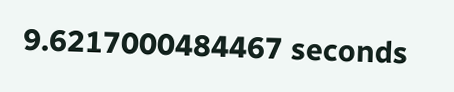9.6217000484467 seconds